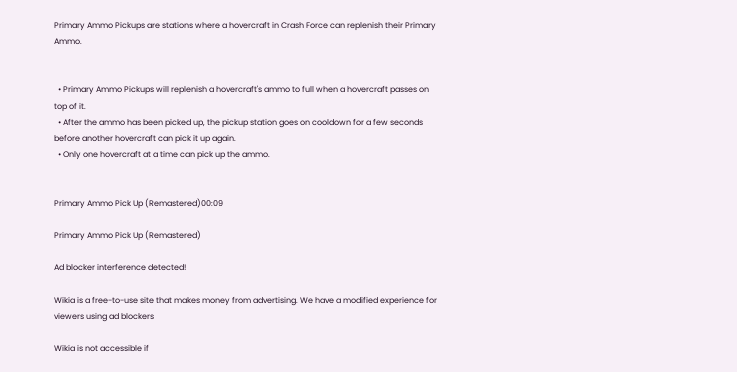Primary Ammo Pickups are stations where a hovercraft in Crash Force can replenish their Primary Ammo.


  • Primary Ammo Pickups will replenish a hovercraft's ammo to full when a hovercraft passes on top of it.
  • After the ammo has been picked up, the pickup station goes on cooldown for a few seconds before another hovercraft can pick it up again.
  • Only one hovercraft at a time can pick up the ammo.


Primary Ammo Pick Up (Remastered)00:09

Primary Ammo Pick Up (Remastered)

Ad blocker interference detected!

Wikia is a free-to-use site that makes money from advertising. We have a modified experience for viewers using ad blockers

Wikia is not accessible if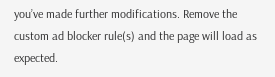you’ve made further modifications. Remove the custom ad blocker rule(s) and the page will load as expected.